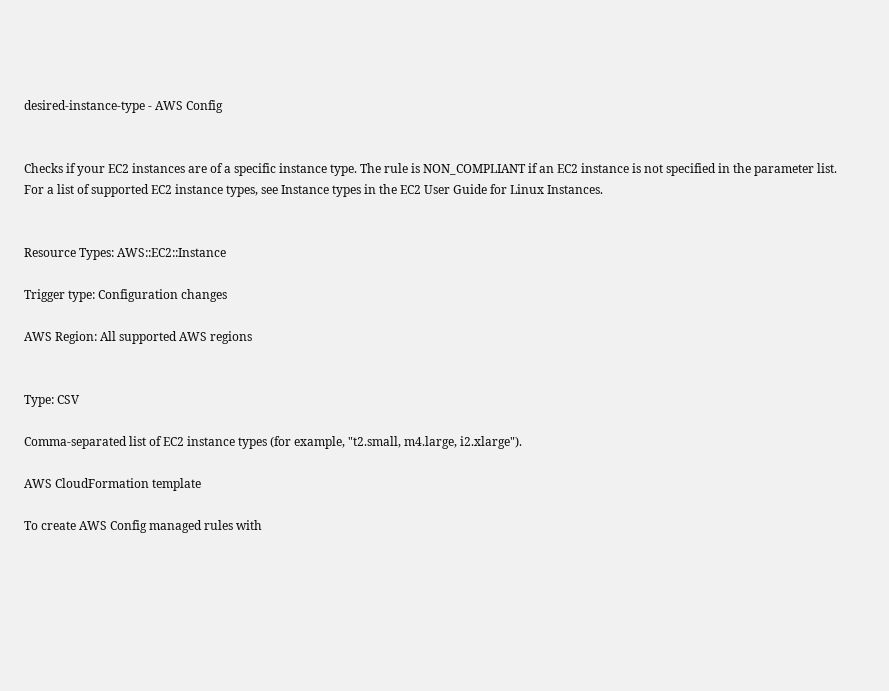desired-instance-type - AWS Config


Checks if your EC2 instances are of a specific instance type. The rule is NON_COMPLIANT if an EC2 instance is not specified in the parameter list. For a list of supported EC2 instance types, see Instance types in the EC2 User Guide for Linux Instances.


Resource Types: AWS::EC2::Instance

Trigger type: Configuration changes

AWS Region: All supported AWS regions


Type: CSV

Comma-separated list of EC2 instance types (for example, "t2.small, m4.large, i2.xlarge").

AWS CloudFormation template

To create AWS Config managed rules with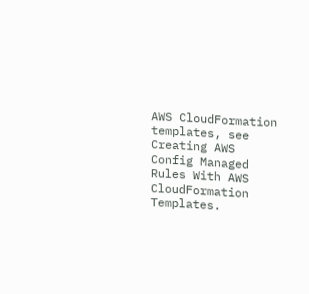AWS CloudFormation templates, see Creating AWS Config Managed Rules With AWS CloudFormation Templates.